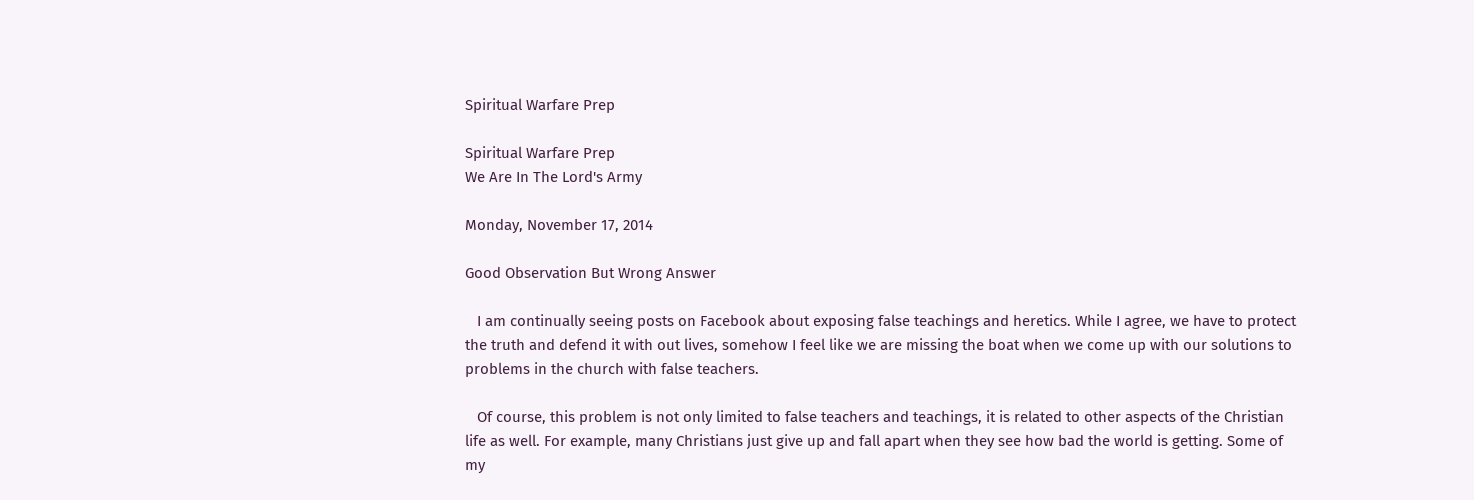Spiritual Warfare Prep

Spiritual Warfare Prep
We Are In The Lord's Army

Monday, November 17, 2014

Good Observation But Wrong Answer

   I am continually seeing posts on Facebook about exposing false teachings and heretics. While I agree, we have to protect the truth and defend it with out lives, somehow I feel like we are missing the boat when we come up with our solutions to problems in the church with false teachers.

   Of course, this problem is not only limited to false teachers and teachings, it is related to other aspects of the Christian life as well. For example, many Christians just give up and fall apart when they see how bad the world is getting. Some of my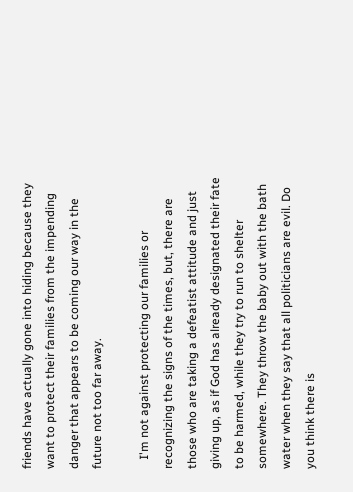friends have actually gone into hiding because they want to protect their families from the impending danger that appears to be coming our way in the future not too far away.

   I'm not against protecting our families or recognizing the signs of the times, but, there are those who are taking a defeatist attitude and just giving up, as if God has already designated their fate to be harmed, while they try to run to shelter somewhere. They throw the baby out with the bath water when they say that all politicians are evil. Do you think there is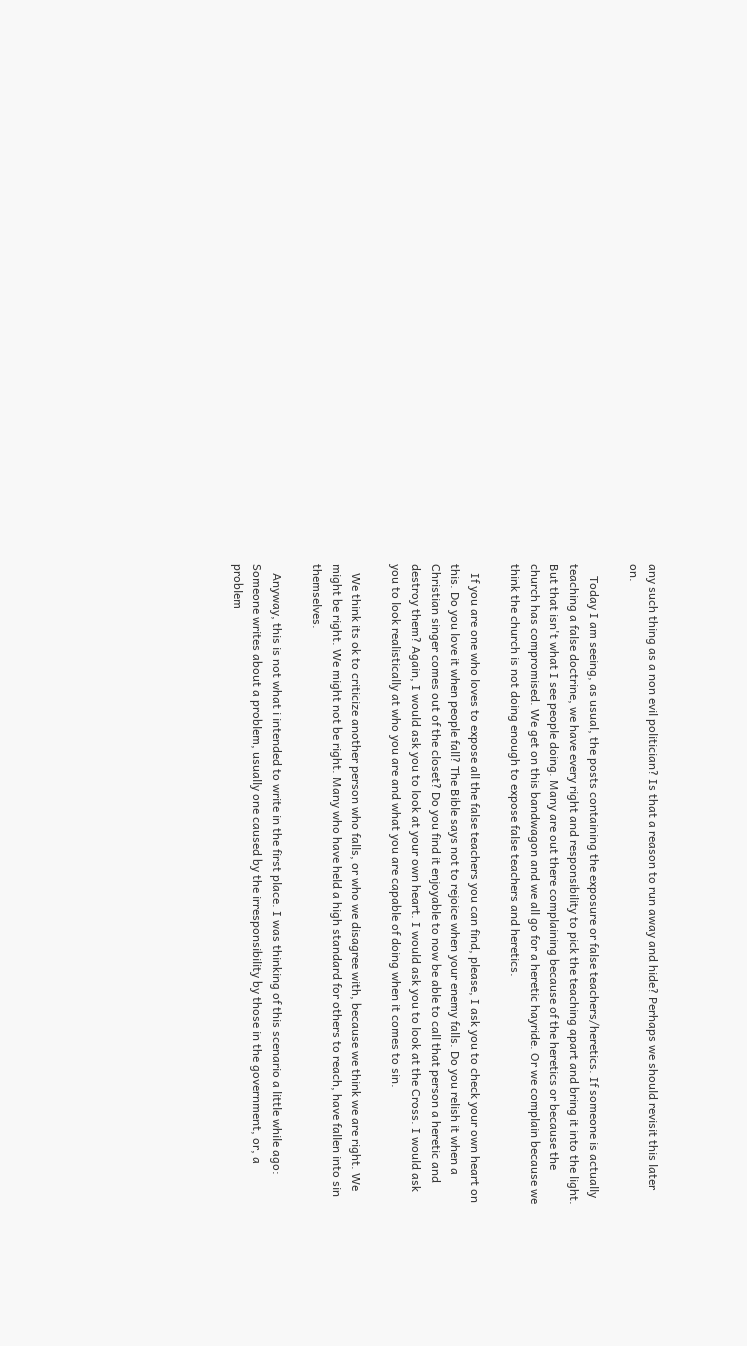any such thing as a non evil politician? Is that a reason to run away and hide? Perhaps we should revisit this later on.

    Today I am seeing, as usual, the posts containing the exposure or false teachers/heretics. If someone is actually teaching a false doctrine, we have every right and responsibility to pick the teaching apart and bring it into the light. But that isn't what I see people doing. Many are out there complaining because of the heretics or because the church has compromised. We get on this bandwagon and we all go for a heretic hayride. Or we complain because we think the church is not doing enough to expose false teachers and heretics.

   If you are one who loves to expose all the false teachers you can find, please, I ask you to check your own heart on this. Do you love it when people fall? The Bible says not to rejoice when your enemy falls. Do you relish it when a Christian singer comes out of the closet? Do you find it enjoyable to now be able to call that person a heretic and destroy them? Again, I would ask you to look at your own heart. I would ask you to look at the Cross. I would ask you to look realistically at who you are and what you are capable of doing when it comes to sin.

   We think its ok to criticize another person who falls, or who we disagree with, because we think we are right. We might be right. We might not be right. Many who have held a high standard for others to reach, have fallen into sin themselves.

   Anyway, this is not what i intended to write in the first place. I was thinking of this scenario a little while ago: Someone writes about a problem, usually one caused by the irresponsibility by those in the government, or, a problem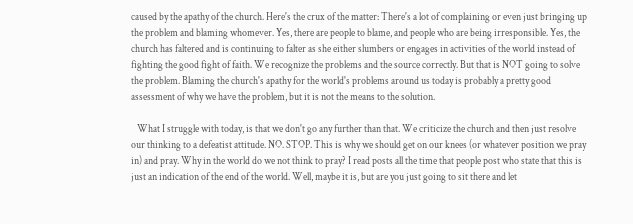caused by the apathy of the church. Here's the crux of the matter: There's a lot of complaining or even just bringing up the problem and blaming whomever. Yes, there are people to blame, and people who are being irresponsible. Yes, the church has faltered and is continuing to falter as she either slumbers or engages in activities of the world instead of fighting the good fight of faith. We recognize the problems and the source correctly. But that is NOT going to solve the problem. Blaming the church's apathy for the world's problems around us today is probably a pretty good assessment of why we have the problem, but it is not the means to the solution.

   What I struggle with today, is that we don't go any further than that. We criticize the church and then just resolve our thinking to a defeatist attitude. NO. STOP. This is why we should get on our knees (or whatever position we pray in) and pray. Why in the world do we not think to pray? I read posts all the time that people post who state that this is just an indication of the end of the world. Well, maybe it is, but are you just going to sit there and let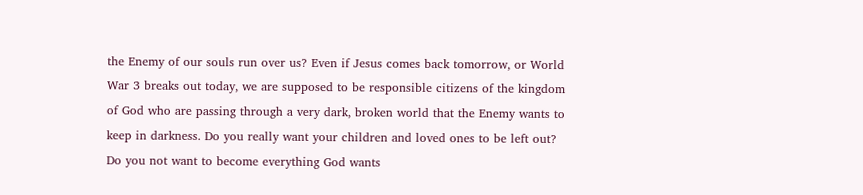the Enemy of our souls run over us? Even if Jesus comes back tomorrow, or World War 3 breaks out today, we are supposed to be responsible citizens of the kingdom of God who are passing through a very dark, broken world that the Enemy wants to keep in darkness. Do you really want your children and loved ones to be left out? Do you not want to become everything God wants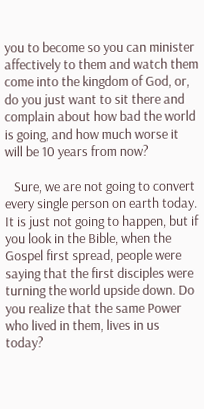you to become so you can minister affectively to them and watch them come into the kingdom of God, or, do you just want to sit there and complain about how bad the world is going, and how much worse it will be 10 years from now?

   Sure, we are not going to convert every single person on earth today. It is just not going to happen, but if you look in the Bible, when the Gospel first spread, people were saying that the first disciples were turning the world upside down. Do you realize that the same Power who lived in them, lives in us today?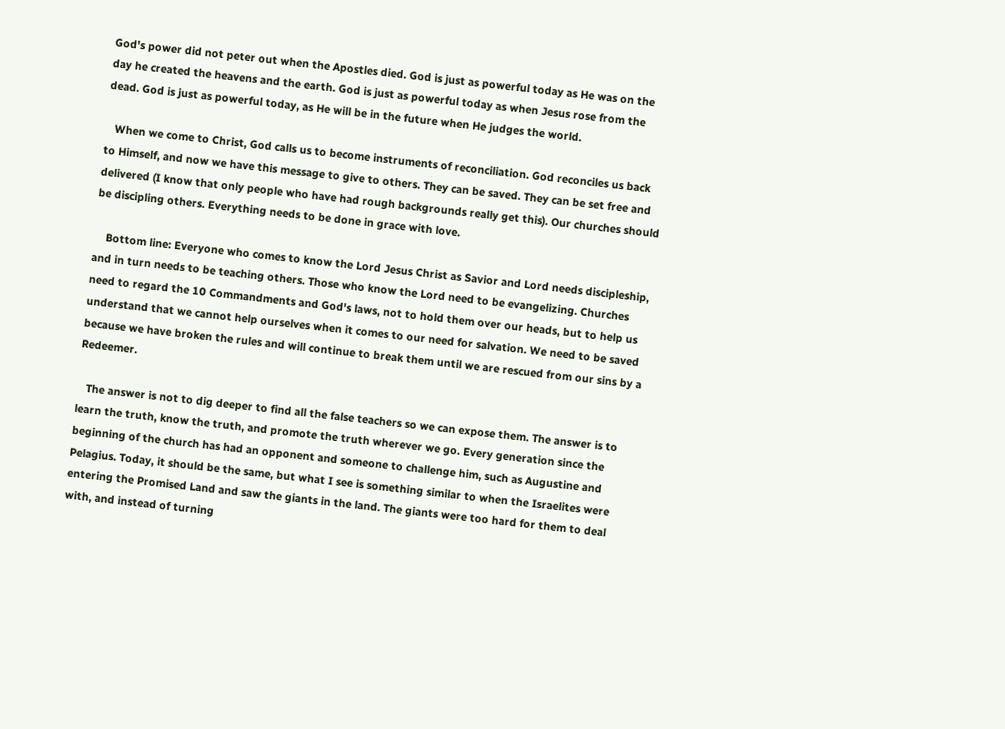God's power did not peter out when the Apostles died. God is just as powerful today as He was on the day he created the heavens and the earth. God is just as powerful today as when Jesus rose from the dead. God is just as powerful today, as He will be in the future when He judges the world.

   When we come to Christ, God calls us to become instruments of reconciliation. God reconciles us back to Himself, and now we have this message to give to others. They can be saved. They can be set free and delivered (I know that only people who have had rough backgrounds really get this). Our churches should be discipling others. Everything needs to be done in grace with love.

    Bottom line: Everyone who comes to know the Lord Jesus Christ as Savior and Lord needs discipleship, and in turn needs to be teaching others. Those who know the Lord need to be evangelizing. Churches need to regard the 10 Commandments and God's laws, not to hold them over our heads, but to help us understand that we cannot help ourselves when it comes to our need for salvation. We need to be saved because we have broken the rules and will continue to break them until we are rescued from our sins by a Redeemer.

   The answer is not to dig deeper to find all the false teachers so we can expose them. The answer is to learn the truth, know the truth, and promote the truth wherever we go. Every generation since the beginning of the church has had an opponent and someone to challenge him, such as Augustine and Pelagius. Today, it should be the same, but what I see is something similar to when the Israelites were entering the Promised Land and saw the giants in the land. The giants were too hard for them to deal with, and instead of turning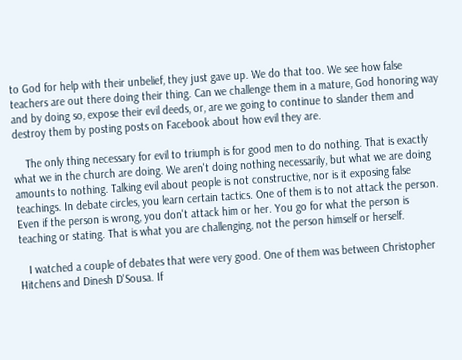to God for help with their unbelief, they just gave up. We do that too. We see how false teachers are out there doing their thing. Can we challenge them in a mature, God honoring way and by doing so, expose their evil deeds, or, are we going to continue to slander them and destroy them by posting posts on Facebook about how evil they are.

    The only thing necessary for evil to triumph is for good men to do nothing. That is exactly what we in the church are doing. We aren't doing nothing necessarily, but what we are doing amounts to nothing. Talking evil about people is not constructive, nor is it exposing false teachings. In debate circles, you learn certain tactics. One of them is to not attack the person. Even if the person is wrong, you don't attack him or her. You go for what the person is teaching or stating. That is what you are challenging, not the person himself or herself.

   I watched a couple of debates that were very good. One of them was between Christopher Hitchens and Dinesh D'Sousa. If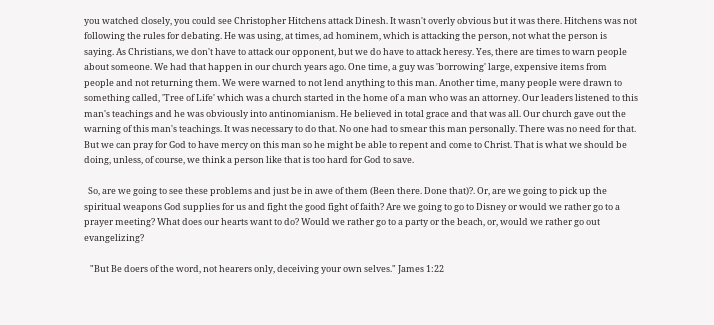you watched closely, you could see Christopher Hitchens attack Dinesh. It wasn't overly obvious but it was there. Hitchens was not following the rules for debating. He was using, at times, ad hominem, which is attacking the person, not what the person is saying. As Christians, we don't have to attack our opponent, but we do have to attack heresy. Yes, there are times to warn people about someone. We had that happen in our church years ago. One time, a guy was 'borrowing' large, expensive items from people and not returning them. We were warned to not lend anything to this man. Another time, many people were drawn to something called, 'Tree of Life' which was a church started in the home of a man who was an attorney. Our leaders listened to this man's teachings and he was obviously into antinomianism. He believed in total grace and that was all. Our church gave out the warning of this man's teachings. It was necessary to do that. No one had to smear this man personally. There was no need for that. But we can pray for God to have mercy on this man so he might be able to repent and come to Christ. That is what we should be doing, unless, of course, we think a person like that is too hard for God to save.

  So, are we going to see these problems and just be in awe of them (Been there. Done that)?. Or, are we going to pick up the spiritual weapons God supplies for us and fight the good fight of faith? Are we going to go to Disney or would we rather go to a prayer meeting? What does our hearts want to do? Would we rather go to a party or the beach, or, would we rather go out evangelizing?

   "But Be doers of the word, not hearers only, deceiving your own selves." James 1:22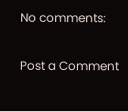No comments:

Post a Comment